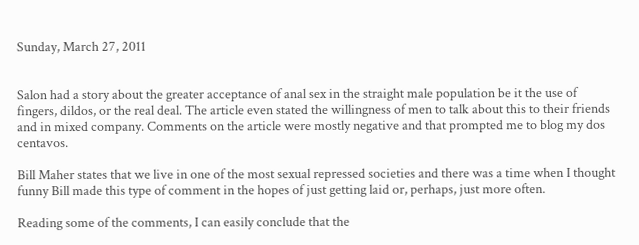Sunday, March 27, 2011


Salon had a story about the greater acceptance of anal sex in the straight male population be it the use of fingers, dildos, or the real deal. The article even stated the willingness of men to talk about this to their friends and in mixed company. Comments on the article were mostly negative and that prompted me to blog my dos centavos.

Bill Maher states that we live in one of the most sexual repressed societies and there was a time when I thought funny Bill made this type of comment in the hopes of just getting laid or, perhaps, just more often.

Reading some of the comments, I can easily conclude that the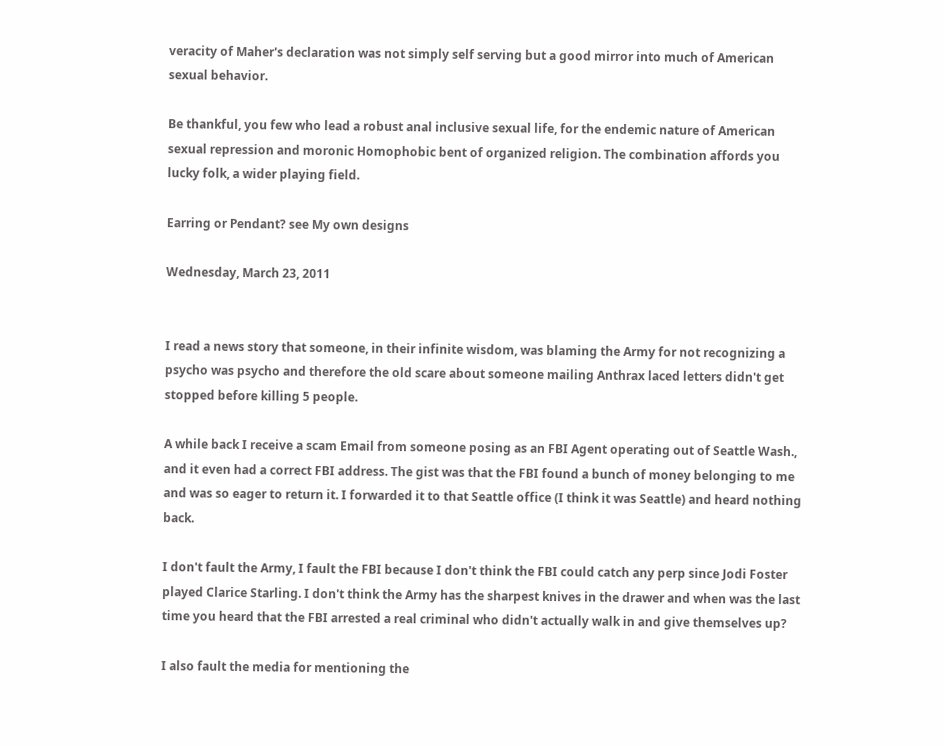veracity of Maher's declaration was not simply self serving but a good mirror into much of American sexual behavior.

Be thankful, you few who lead a robust anal inclusive sexual life, for the endemic nature of American sexual repression and moronic Homophobic bent of organized religion. The combination affords you lucky folk, a wider playing field.

Earring or Pendant? see My own designs

Wednesday, March 23, 2011


I read a news story that someone, in their infinite wisdom, was blaming the Army for not recognizing a psycho was psycho and therefore the old scare about someone mailing Anthrax laced letters didn't get stopped before killing 5 people.

A while back I receive a scam Email from someone posing as an FBI Agent operating out of Seattle Wash., and it even had a correct FBI address. The gist was that the FBI found a bunch of money belonging to me and was so eager to return it. I forwarded it to that Seattle office (I think it was Seattle) and heard nothing back.

I don't fault the Army, I fault the FBI because I don't think the FBI could catch any perp since Jodi Foster played Clarice Starling. I don't think the Army has the sharpest knives in the drawer and when was the last time you heard that the FBI arrested a real criminal who didn't actually walk in and give themselves up?

I also fault the media for mentioning the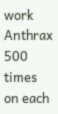work Anthrax 500 times on each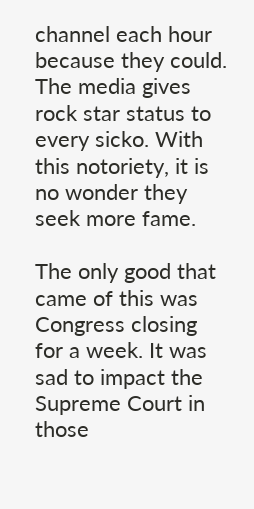channel each hour because they could. The media gives rock star status to every sicko. With this notoriety, it is no wonder they seek more fame.

The only good that came of this was Congress closing for a week. It was sad to impact the Supreme Court in those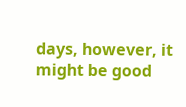days, however, it might be good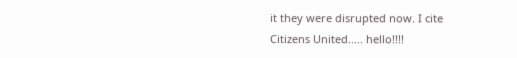it they were disrupted now. I cite Citizens United..... hello!!!!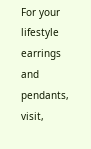For your lifestyle earrings and pendants, visit,